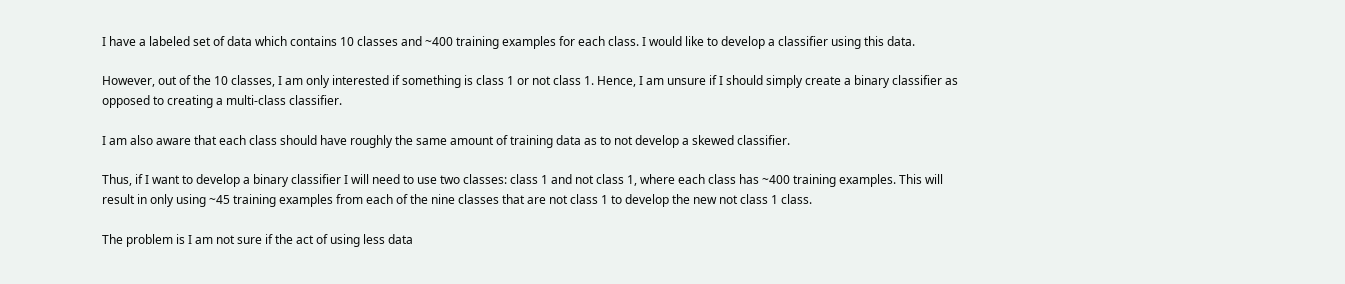I have a labeled set of data which contains 10 classes and ~400 training examples for each class. I would like to develop a classifier using this data.

However, out of the 10 classes, I am only interested if something is class 1 or not class 1. Hence, I am unsure if I should simply create a binary classifier as opposed to creating a multi-class classifier.

I am also aware that each class should have roughly the same amount of training data as to not develop a skewed classifier.

Thus, if I want to develop a binary classifier I will need to use two classes: class 1 and not class 1, where each class has ~400 training examples. This will result in only using ~45 training examples from each of the nine classes that are not class 1 to develop the new not class 1 class.

The problem is I am not sure if the act of using less data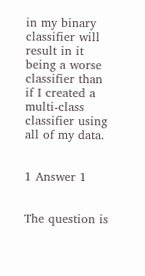in my binary classifier will result in it being a worse classifier than if I created a multi-class classifier using all of my data.


1 Answer 1


The question is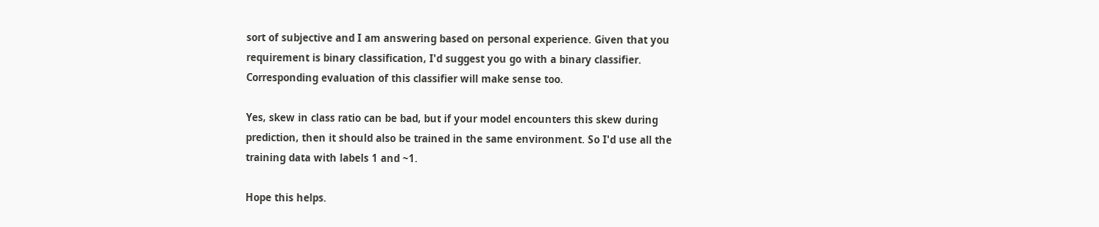sort of subjective and I am answering based on personal experience. Given that you requirement is binary classification, I'd suggest you go with a binary classifier. Corresponding evaluation of this classifier will make sense too.

Yes, skew in class ratio can be bad, but if your model encounters this skew during prediction, then it should also be trained in the same environment. So I'd use all the training data with labels 1 and ~1.

Hope this helps.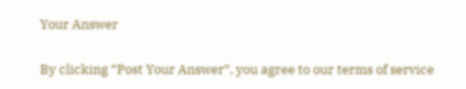Your Answer

By clicking “Post Your Answer”, you agree to our terms of service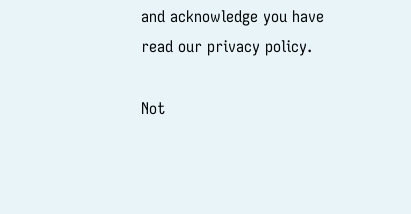and acknowledge you have read our privacy policy.

Not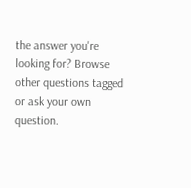the answer you're looking for? Browse other questions tagged or ask your own question.